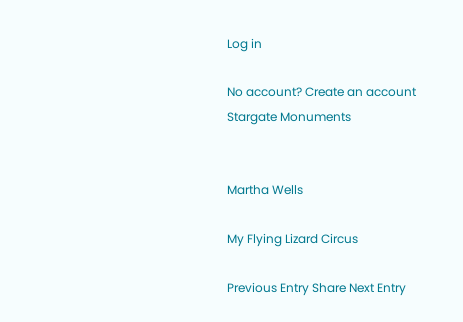Log in

No account? Create an account
Stargate Monuments


Martha Wells

My Flying Lizard Circus

Previous Entry Share Next Entry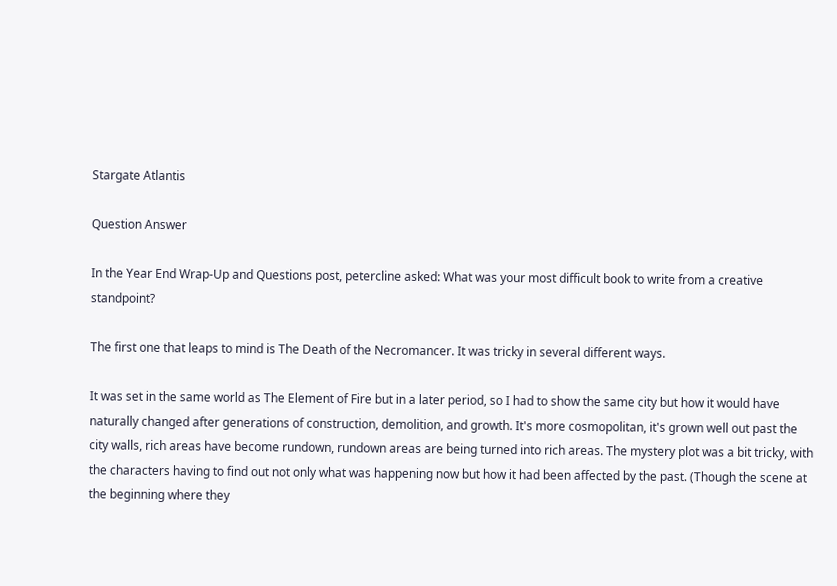Stargate Atlantis

Question Answer

In the Year End Wrap-Up and Questions post, petercline asked: What was your most difficult book to write from a creative standpoint?

The first one that leaps to mind is The Death of the Necromancer. It was tricky in several different ways.

It was set in the same world as The Element of Fire but in a later period, so I had to show the same city but how it would have naturally changed after generations of construction, demolition, and growth. It's more cosmopolitan, it's grown well out past the city walls, rich areas have become rundown, rundown areas are being turned into rich areas. The mystery plot was a bit tricky, with the characters having to find out not only what was happening now but how it had been affected by the past. (Though the scene at the beginning where they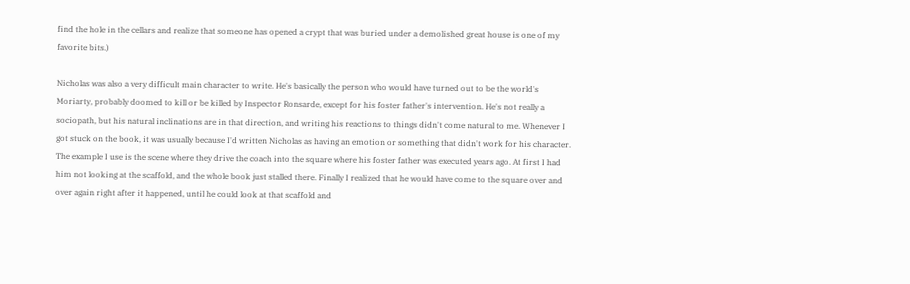find the hole in the cellars and realize that someone has opened a crypt that was buried under a demolished great house is one of my favorite bits.)

Nicholas was also a very difficult main character to write. He's basically the person who would have turned out to be the world's Moriarty, probably doomed to kill or be killed by Inspector Ronsarde, except for his foster father's intervention. He's not really a sociopath, but his natural inclinations are in that direction, and writing his reactions to things didn't come natural to me. Whenever I got stuck on the book, it was usually because I'd written Nicholas as having an emotion or something that didn't work for his character. The example I use is the scene where they drive the coach into the square where his foster father was executed years ago. At first I had him not looking at the scaffold, and the whole book just stalled there. Finally I realized that he would have come to the square over and over again right after it happened, until he could look at that scaffold and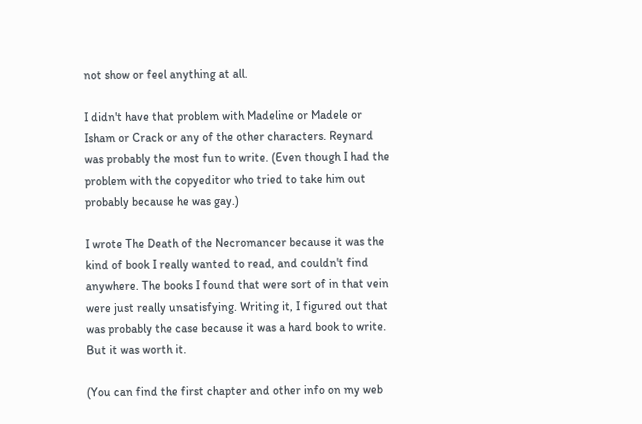not show or feel anything at all.

I didn't have that problem with Madeline or Madele or Isham or Crack or any of the other characters. Reynard was probably the most fun to write. (Even though I had the problem with the copyeditor who tried to take him out probably because he was gay.)

I wrote The Death of the Necromancer because it was the kind of book I really wanted to read, and couldn't find anywhere. The books I found that were sort of in that vein were just really unsatisfying. Writing it, I figured out that was probably the case because it was a hard book to write. But it was worth it.

(You can find the first chapter and other info on my web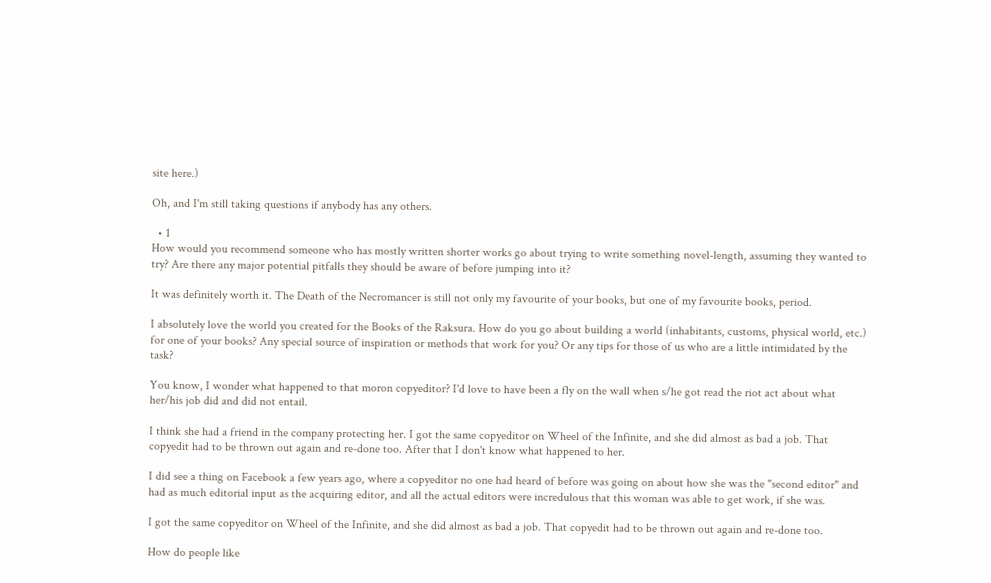site here.)

Oh, and I'm still taking questions if anybody has any others.

  • 1
How would you recommend someone who has mostly written shorter works go about trying to write something novel-length, assuming they wanted to try? Are there any major potential pitfalls they should be aware of before jumping into it?

It was definitely worth it. The Death of the Necromancer is still not only my favourite of your books, but one of my favourite books, period.

I absolutely love the world you created for the Books of the Raksura. How do you go about building a world (inhabitants, customs, physical world, etc.) for one of your books? Any special source of inspiration or methods that work for you? Or any tips for those of us who are a little intimidated by the task?

You know, I wonder what happened to that moron copyeditor? I'd love to have been a fly on the wall when s/he got read the riot act about what her/his job did and did not entail.

I think she had a friend in the company protecting her. I got the same copyeditor on Wheel of the Infinite, and she did almost as bad a job. That copyedit had to be thrown out again and re-done too. After that I don't know what happened to her.

I did see a thing on Facebook a few years ago, where a copyeditor no one had heard of before was going on about how she was the "second editor" and had as much editorial input as the acquiring editor, and all the actual editors were incredulous that this woman was able to get work, if she was.

I got the same copyeditor on Wheel of the Infinite, and she did almost as bad a job. That copyedit had to be thrown out again and re-done too.

How do people like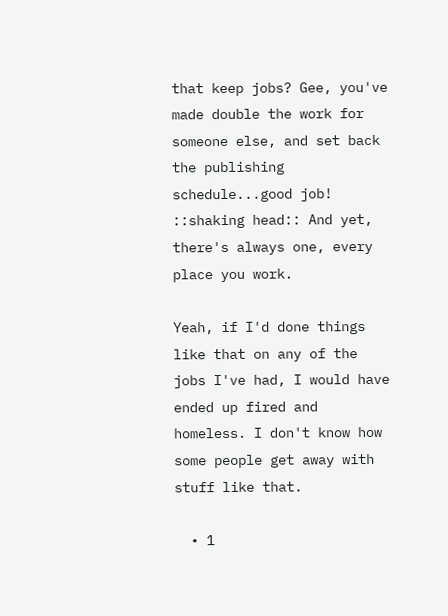that keep jobs? Gee, you've made double the work for someone else, and set back the publishing schedule...good job! ::shaking head:: And yet, there's always one, every place you work.

Yeah, if I'd done things like that on any of the jobs I've had, I would have ended up fired and homeless. I don't know how some people get away with stuff like that.

  • 1